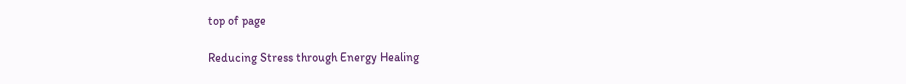top of page

Reducing Stress through Energy Healing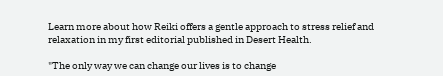Learn more about how Reiki offers a gentle approach to stress relief and relaxation in my first editorial published in Desert Health.

"The only way we can change our lives is to change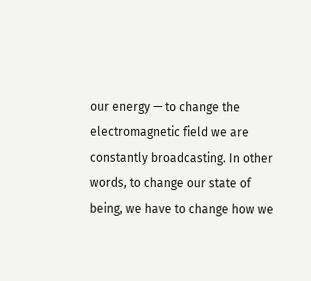our energy — to change the electromagnetic field we are constantly broadcasting. In other words, to change our state of being, we have to change how we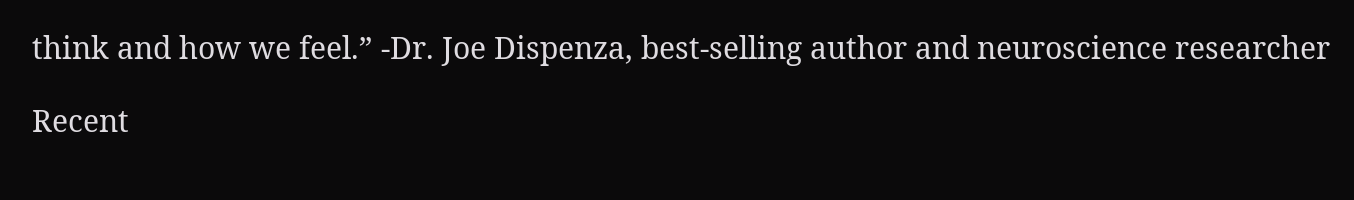think and how we feel.” -Dr. Joe Dispenza, best-selling author and neuroscience researcher

Recent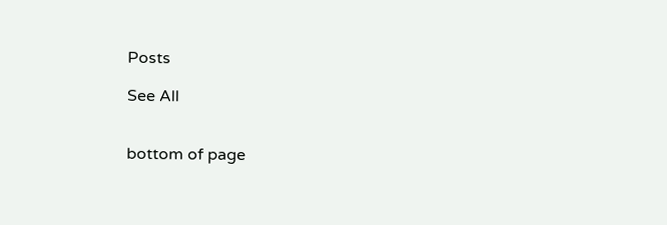Posts

See All


bottom of page